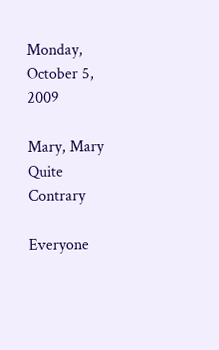Monday, October 5, 2009

Mary, Mary Quite Contrary

Everyone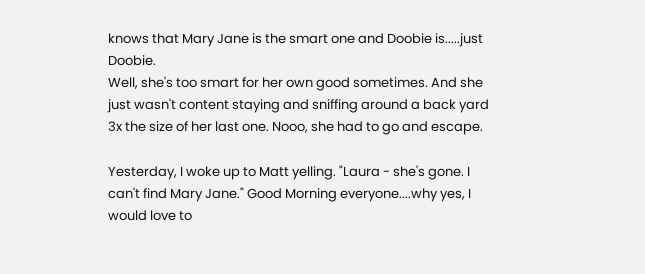knows that Mary Jane is the smart one and Doobie is.....just Doobie.
Well, she's too smart for her own good sometimes. And she just wasn't content staying and sniffing around a back yard 3x the size of her last one. Nooo, she had to go and escape.

Yesterday, I woke up to Matt yelling. "Laura - she's gone. I can't find Mary Jane." Good Morning everyone....why yes, I would love to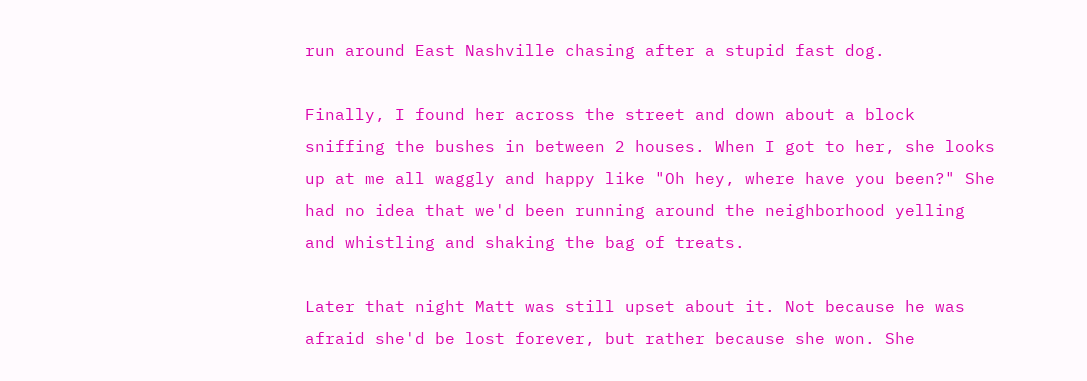run around East Nashville chasing after a stupid fast dog.

Finally, I found her across the street and down about a block sniffing the bushes in between 2 houses. When I got to her, she looks up at me all waggly and happy like "Oh hey, where have you been?" She had no idea that we'd been running around the neighborhood yelling and whistling and shaking the bag of treats.

Later that night Matt was still upset about it. Not because he was afraid she'd be lost forever, but rather because she won. She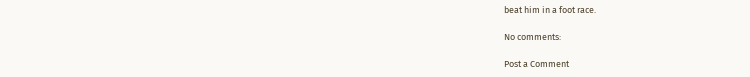beat him in a foot race.

No comments:

Post a Comment